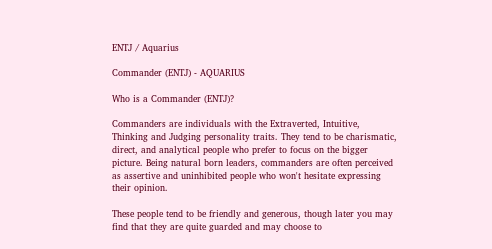ENTJ / Aquarius

Commander (ENTJ) - AQUARIUS

Who is a Commander (ENTJ)?

Commanders are individuals with the Extraverted, Intuitive, Thinking and Judging personality traits. They tend to be charismatic, direct, and analytical people who prefer to focus on the bigger picture. Being natural born leaders, commanders are often perceived as assertive and uninhibited people who won't hesitate expressing their opinion.

These people tend to be friendly and generous, though later you may find that they are quite guarded and may choose to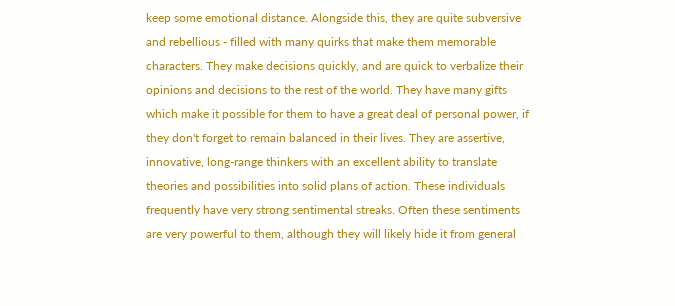keep some emotional distance. Alongside this, they are quite subversive and rebellious - filled with many quirks that make them memorable characters. They make decisions quickly, and are quick to verbalize their opinions and decisions to the rest of the world. They have many gifts which make it possible for them to have a great deal of personal power, if they don't forget to remain balanced in their lives. They are assertive, innovative, long-range thinkers with an excellent ability to translate theories and possibilities into solid plans of action. These individuals frequently have very strong sentimental streaks. Often these sentiments are very powerful to them, although they will likely hide it from general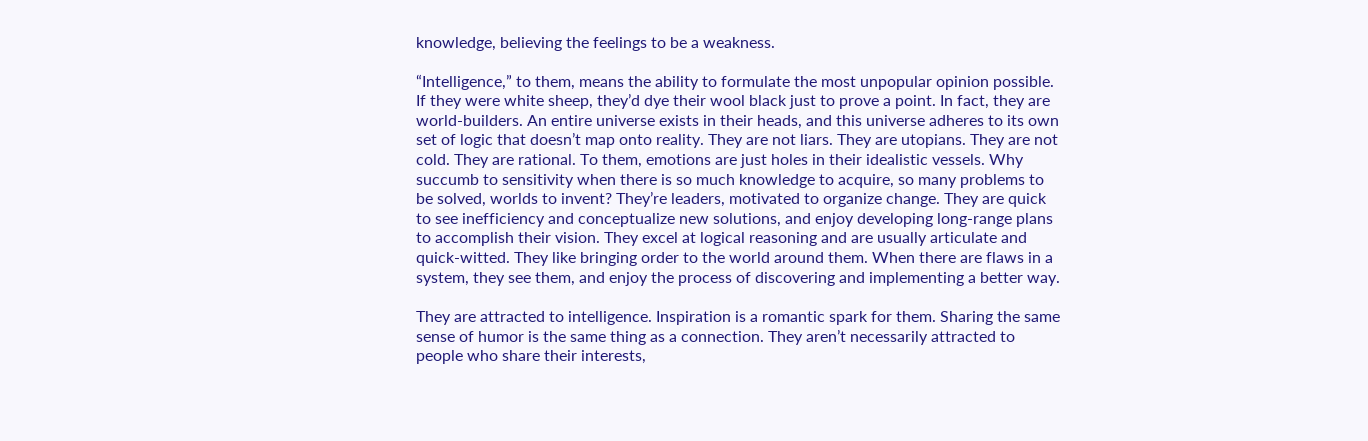knowledge, believing the feelings to be a weakness.

“Intelligence,” to them, means the ability to formulate the most unpopular opinion possible. If they were white sheep, they’d dye their wool black just to prove a point. In fact, they are world-builders. An entire universe exists in their heads, and this universe adheres to its own set of logic that doesn’t map onto reality. They are not liars. They are utopians. They are not cold. They are rational. To them, emotions are just holes in their idealistic vessels. Why succumb to sensitivity when there is so much knowledge to acquire, so many problems to be solved, worlds to invent? They’re leaders, motivated to organize change. They are quick to see inefficiency and conceptualize new solutions, and enjoy developing long-range plans to accomplish their vision. They excel at logical reasoning and are usually articulate and quick-witted. They like bringing order to the world around them. When there are flaws in a system, they see them, and enjoy the process of discovering and implementing a better way.

They are attracted to intelligence. Inspiration is a romantic spark for them. Sharing the same sense of humor is the same thing as a connection. They aren’t necessarily attracted to people who share their interests,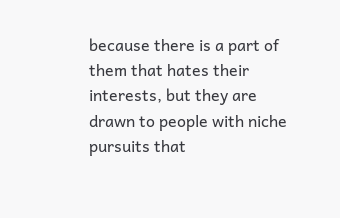because there is a part of them that hates their interests, but they are drawn to people with niche pursuits that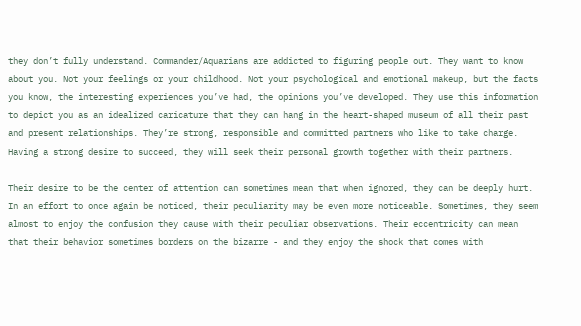they don’t fully understand. Commander/Aquarians are addicted to figuring people out. They want to know about you. Not your feelings or your childhood. Not your psychological and emotional makeup, but the facts you know, the interesting experiences you’ve had, the opinions you’ve developed. They use this information to depict you as an idealized caricature that they can hang in the heart-shaped museum of all their past and present relationships. They’re strong, responsible and committed partners who like to take charge. Having a strong desire to succeed, they will seek their personal growth together with their partners.

Their desire to be the center of attention can sometimes mean that when ignored, they can be deeply hurt. In an effort to once again be noticed, their peculiarity may be even more noticeable. Sometimes, they seem almost to enjoy the confusion they cause with their peculiar observations. Their eccentricity can mean that their behavior sometimes borders on the bizarre - and they enjoy the shock that comes with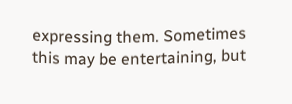expressing them. Sometimes this may be entertaining, but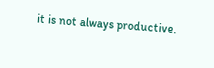it is not always productive.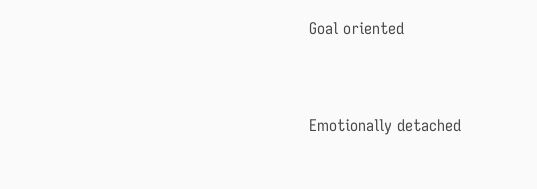Goal oriented


Emotionally detached